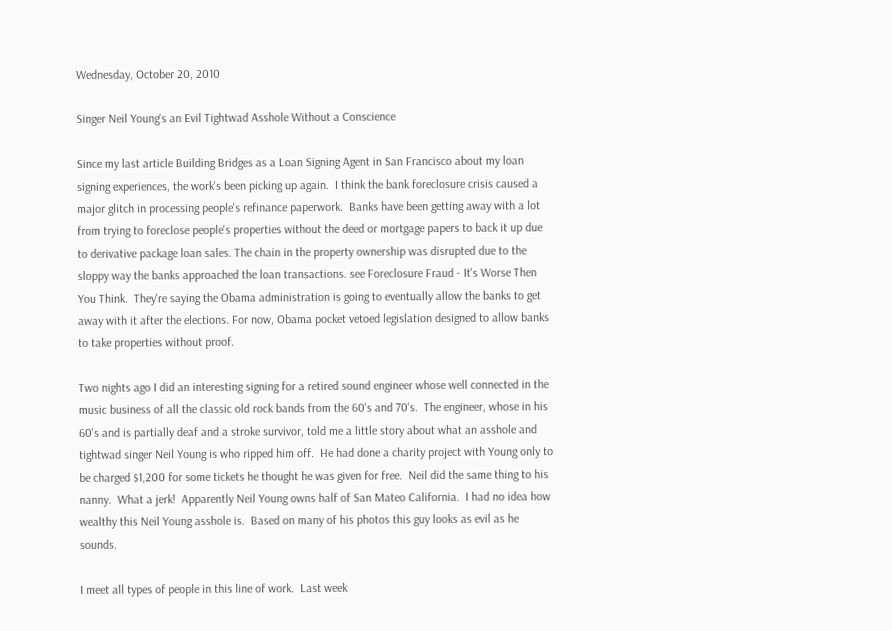Wednesday, October 20, 2010

Singer Neil Young's an Evil Tightwad Asshole Without a Conscience

Since my last article Building Bridges as a Loan Signing Agent in San Francisco about my loan signing experiences, the work's been picking up again.  I think the bank foreclosure crisis caused a major glitch in processing people's refinance paperwork.  Banks have been getting away with a lot from trying to foreclose people's properties without the deed or mortgage papers to back it up due to derivative package loan sales. The chain in the property ownership was disrupted due to the sloppy way the banks approached the loan transactions. see Foreclosure Fraud - It's Worse Then You Think.  They're saying the Obama administration is going to eventually allow the banks to get away with it after the elections. For now, Obama pocket vetoed legislation designed to allow banks to take properties without proof.

Two nights ago I did an interesting signing for a retired sound engineer whose well connected in the music business of all the classic old rock bands from the 60's and 70's.  The engineer, whose in his 60's and is partially deaf and a stroke survivor, told me a little story about what an asshole and tightwad singer Neil Young is who ripped him off.  He had done a charity project with Young only to be charged $1,200 for some tickets he thought he was given for free.  Neil did the same thing to his nanny.  What a jerk!  Apparently Neil Young owns half of San Mateo California.  I had no idea how wealthy this Neil Young asshole is.  Based on many of his photos this guy looks as evil as he sounds.

I meet all types of people in this line of work.  Last week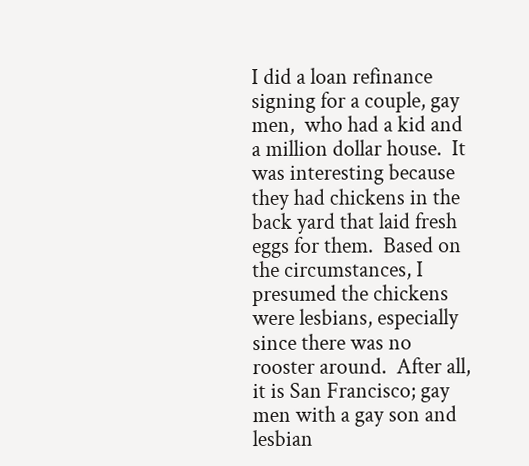I did a loan refinance signing for a couple, gay men,  who had a kid and a million dollar house.  It was interesting because they had chickens in the back yard that laid fresh eggs for them.  Based on the circumstances, I presumed the chickens were lesbians, especially since there was no rooster around.  After all, it is San Francisco; gay men with a gay son and lesbian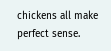chickens all make perfect sense.